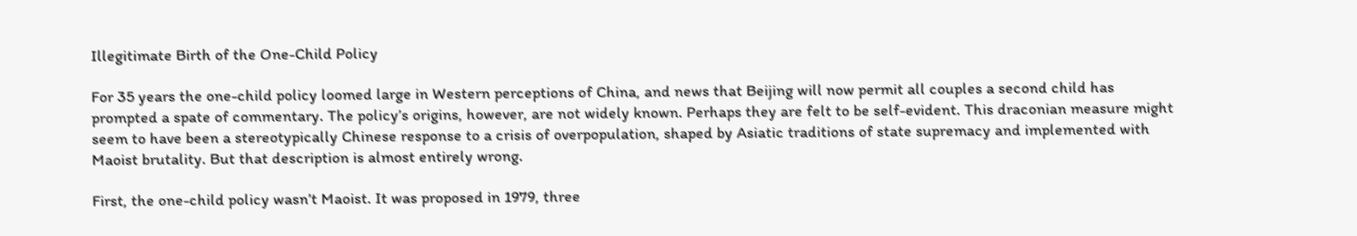Illegitimate Birth of the One-Child Policy

For 35 years the one-child policy loomed large in Western perceptions of China, and news that Beijing will now permit all couples a second child has prompted a spate of commentary. The policy’s origins, however, are not widely known. Perhaps they are felt to be self-evident. This draconian measure might seem to have been a stereotypically Chinese response to a crisis of overpopulation, shaped by Asiatic traditions of state supremacy and implemented with Maoist brutality. But that description is almost entirely wrong.

First, the one-child policy wasn’t Maoist. It was proposed in 1979, three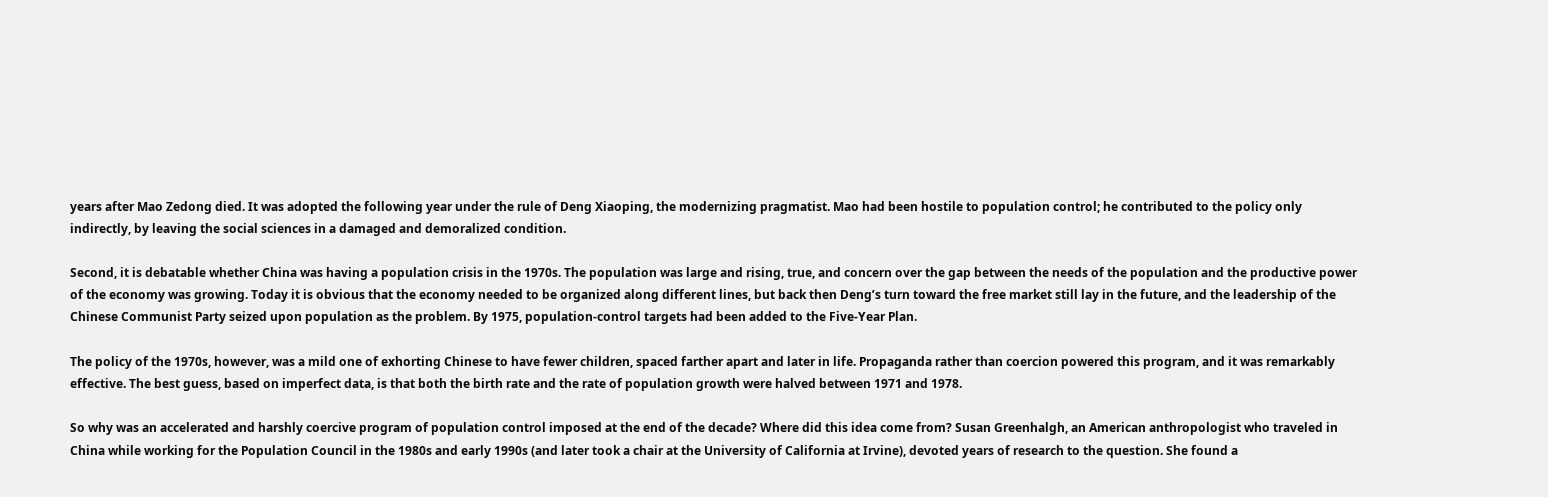years after Mao Zedong died. It was adopted the following year under the rule of Deng Xiaoping, the modernizing pragmatist. Mao had been hostile to population control; he contributed to the policy only indirectly, by leaving the social sciences in a damaged and demoralized condition.

Second, it is debatable whether China was having a population crisis in the 1970s. The population was large and rising, true, and concern over the gap between the needs of the population and the productive power of the economy was growing. Today it is obvious that the economy needed to be organized along different lines, but back then Deng’s turn toward the free market still lay in the future, and the leadership of the Chinese Communist Party seized upon population as the problem. By 1975, population-control targets had been added to the Five-Year Plan.

The policy of the 1970s, however, was a mild one of exhorting Chinese to have fewer children, spaced farther apart and later in life. Propaganda rather than coercion powered this program, and it was remarkably effective. The best guess, based on imperfect data, is that both the birth rate and the rate of population growth were halved between 1971 and 1978.

So why was an accelerated and harshly coercive program of population control imposed at the end of the decade? Where did this idea come from? Susan Greenhalgh, an American anthropologist who traveled in China while working for the Population Council in the 1980s and early 1990s (and later took a chair at the University of California at Irvine), devoted years of research to the question. She found a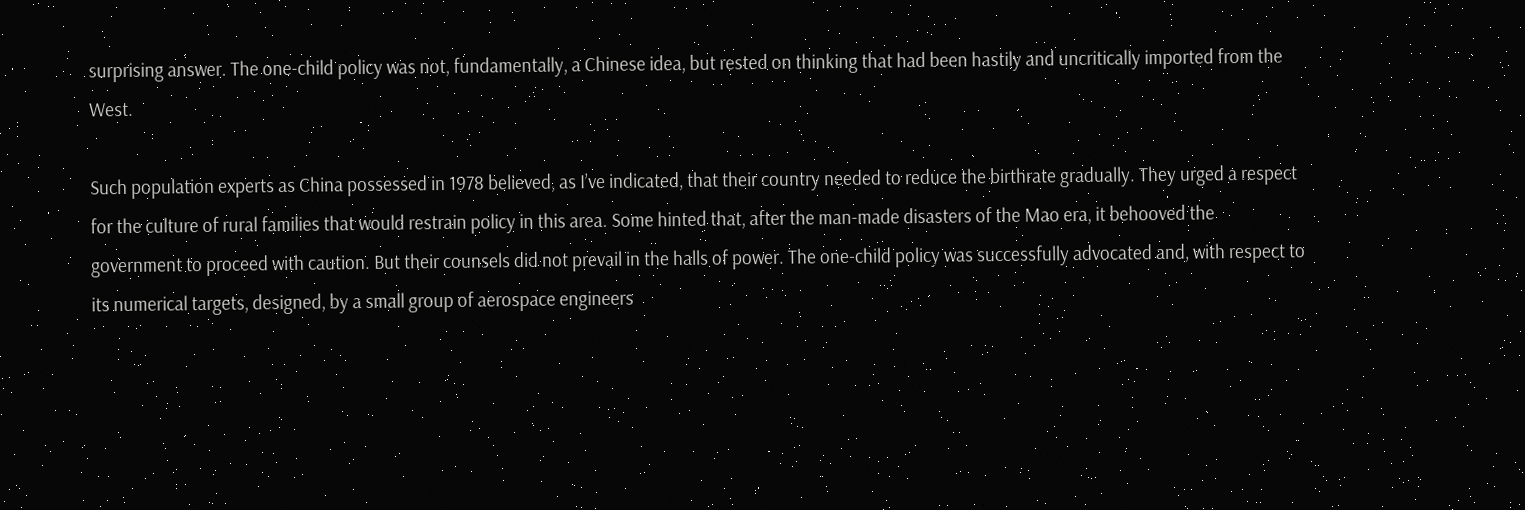surprising answer. The one-child policy was not, fundamentally, a Chinese idea, but rested on thinking that had been hastily and uncritically imported from the West.

Such population experts as China possessed in 1978 believed, as I’ve indicated, that their country needed to reduce the birthrate gradually. They urged a respect for the culture of rural families that would restrain policy in this area. Some hinted that, after the man-made disasters of the Mao era, it behooved the government to proceed with caution. But their counsels did not prevail in the halls of power. The one-child policy was successfully advocated and, with respect to its numerical targets, designed, by a small group of aerospace engineers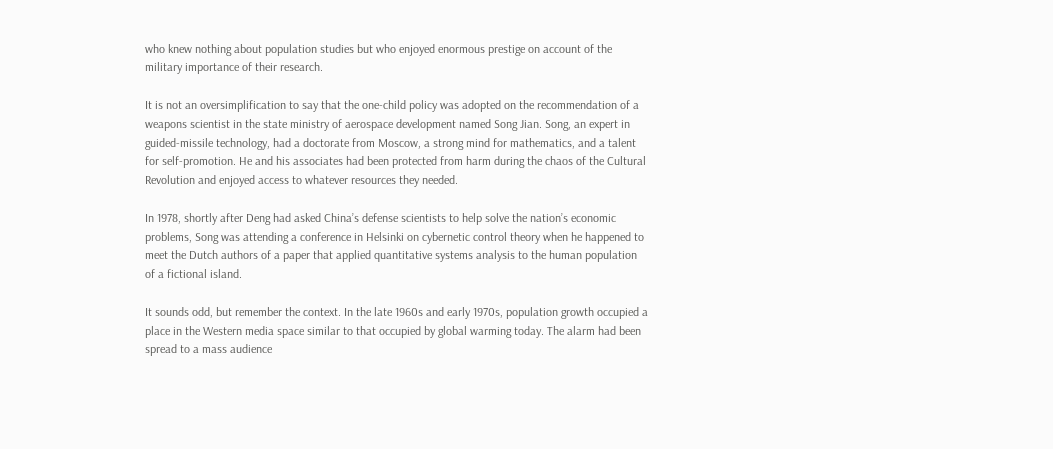who knew nothing about population studies but who enjoyed enormous prestige on account of the military importance of their research.

It is not an oversimplification to say that the one-child policy was adopted on the recommendation of a weapons scientist in the state ministry of aerospace development named Song Jian. Song, an expert in guided-missile technology, had a doctorate from Moscow, a strong mind for mathematics, and a talent for self-promotion. He and his associates had been protected from harm during the chaos of the Cultural Revolution and enjoyed access to whatever resources they needed.

In 1978, shortly after Deng had asked China’s defense scientists to help solve the nation’s economic problems, Song was attending a conference in Helsinki on cybernetic control theory when he happened to meet the Dutch authors of a paper that applied quantitative systems analysis to the human population of a fictional island.

It sounds odd, but remember the context. In the late 1960s and early 1970s, population growth occupied a place in the Western media space similar to that occupied by global warming today. The alarm had been spread to a mass audience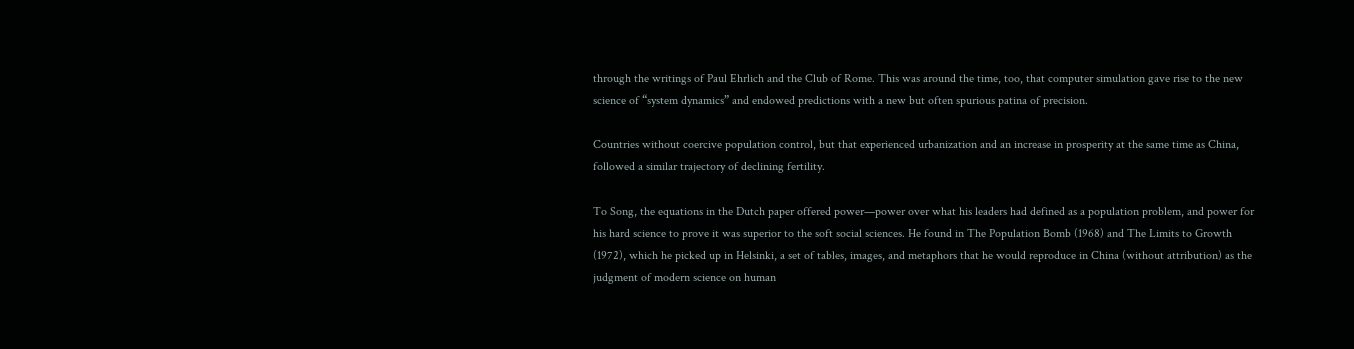through the writings of Paul Ehrlich and the Club of Rome. This was around the time, too, that computer simulation gave rise to the new science of “system dynamics” and endowed predictions with a new but often spurious patina of precision.

Countries without coercive population control, but that experienced urbanization and an increase in prosperity at the same time as China, followed a similar trajectory of declining fertility.

To Song, the equations in the Dutch paper offered power—power over what his leaders had defined as a population problem, and power for his hard science to prove it was superior to the soft social sciences. He found in The Population Bomb (1968) and The Limits to Growth (1972), which he picked up in Helsinki, a set of tables, images, and metaphors that he would reproduce in China (without attribution) as the judgment of modern science on human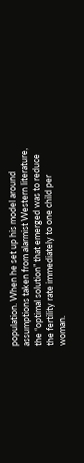population. When he set up his model around assumptions taken from alarmist Western literature, the “optimal solution” that emerged was to reduce the fertility rate immediately to one child per woman.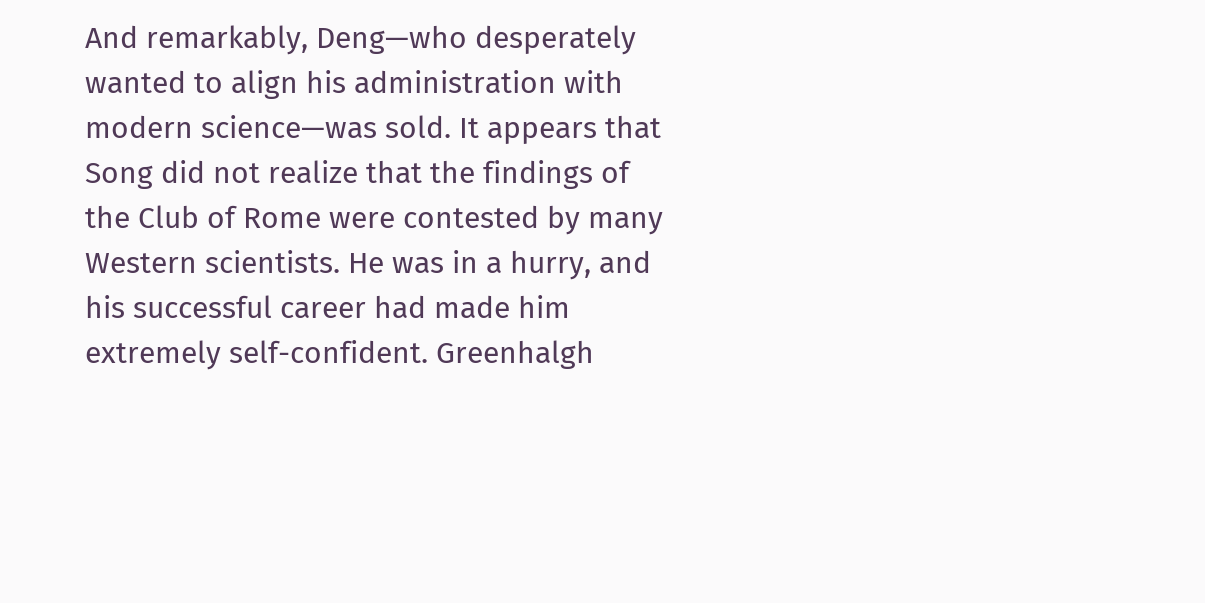And remarkably, Deng—who desperately wanted to align his administration with modern science—was sold. It appears that Song did not realize that the findings of the Club of Rome were contested by many Western scientists. He was in a hurry, and his successful career had made him extremely self-confident. Greenhalgh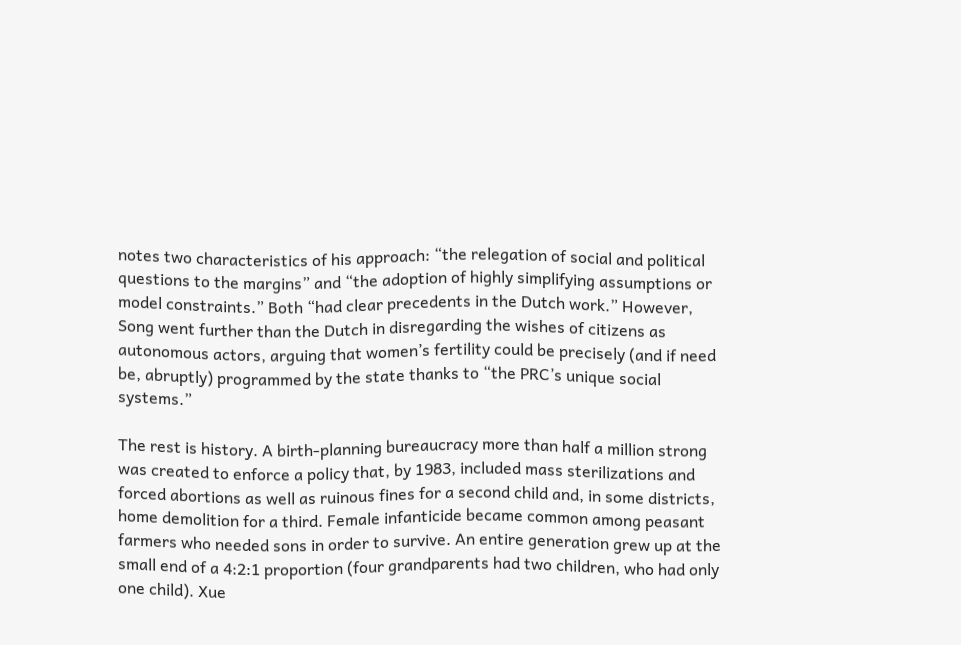notes two characteristics of his approach: “the relegation of social and political questions to the margins” and “the adoption of highly simplifying assumptions or model constraints.” Both “had clear precedents in the Dutch work.” However, Song went further than the Dutch in disregarding the wishes of citizens as autonomous actors, arguing that women’s fertility could be precisely (and if need be, abruptly) programmed by the state thanks to “the PRC’s unique social systems.”

The rest is history. A birth-planning bureaucracy more than half a million strong was created to enforce a policy that, by 1983, included mass sterilizations and forced abortions as well as ruinous fines for a second child and, in some districts, home demolition for a third. Female infanticide became common among peasant farmers who needed sons in order to survive. An entire generation grew up at the small end of a 4:2:1 proportion (four grandparents had two children, who had only one child). Xue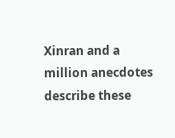Xinran and a million anecdotes describe these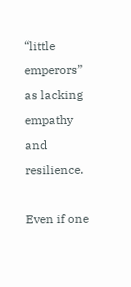“little emperors” as lacking empathy and resilience.

Even if one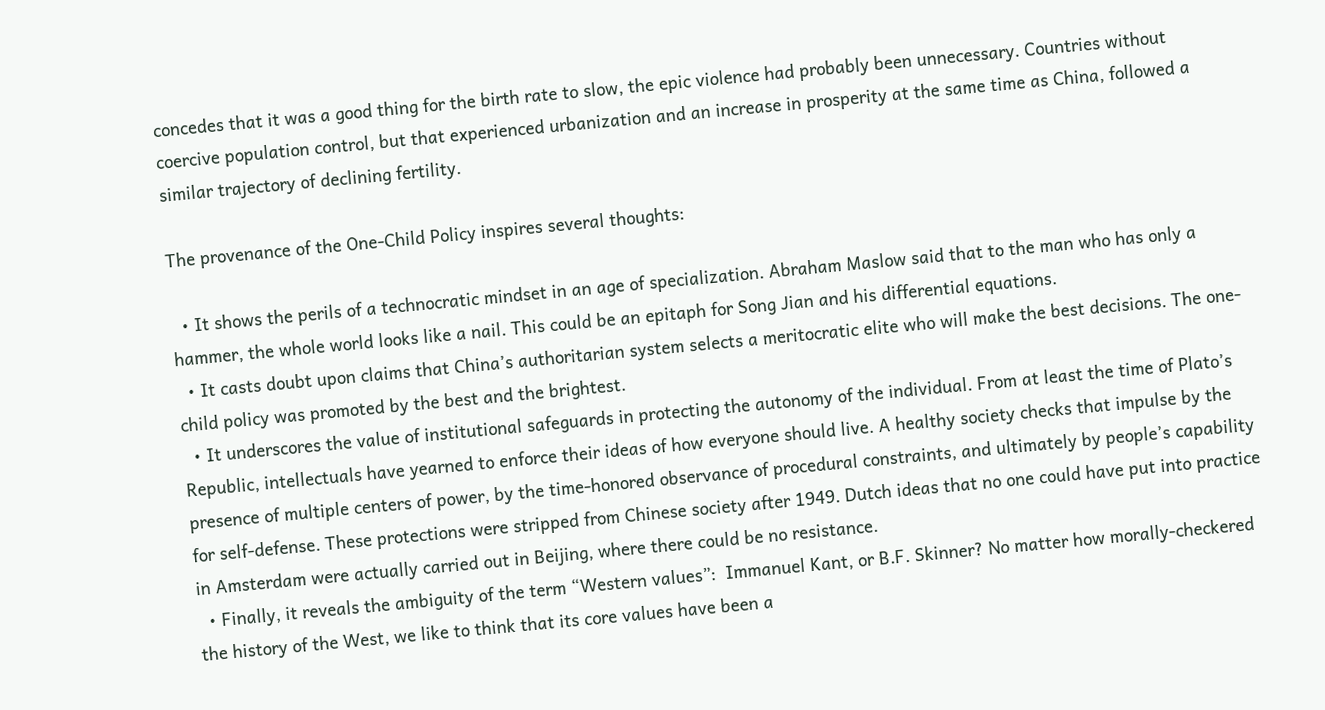concedes that it was a good thing for the birth rate to slow, the epic violence had probably been unnecessary. Countries without coercive population control, but that experienced urbanization and an increase in prosperity at the same time as China, followed a similar trajectory of declining fertility.

The provenance of the One-Child Policy inspires several thoughts:

  • It shows the perils of a technocratic mindset in an age of specialization. Abraham Maslow said that to the man who has only a hammer, the whole world looks like a nail. This could be an epitaph for Song Jian and his differential equations.
  • It casts doubt upon claims that China’s authoritarian system selects a meritocratic elite who will make the best decisions. The one-child policy was promoted by the best and the brightest.
  • It underscores the value of institutional safeguards in protecting the autonomy of the individual. From at least the time of Plato’s Republic, intellectuals have yearned to enforce their ideas of how everyone should live. A healthy society checks that impulse by the presence of multiple centers of power, by the time-honored observance of procedural constraints, and ultimately by people’s capability for self-defense. These protections were stripped from Chinese society after 1949. Dutch ideas that no one could have put into practice in Amsterdam were actually carried out in Beijing, where there could be no resistance.
  • Finally, it reveals the ambiguity of the term “Western values”:  Immanuel Kant, or B.F. Skinner? No matter how morally-checkered the history of the West, we like to think that its core values have been a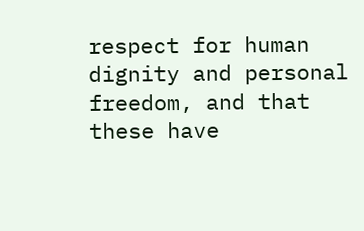respect for human dignity and personal freedom, and that these have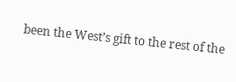been the West’s gift to the rest of the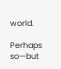world.

Perhaps so—but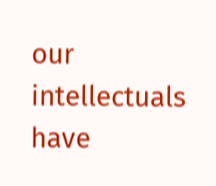our intellectuals have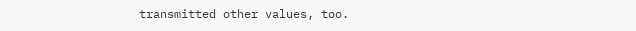transmitted other values, too.